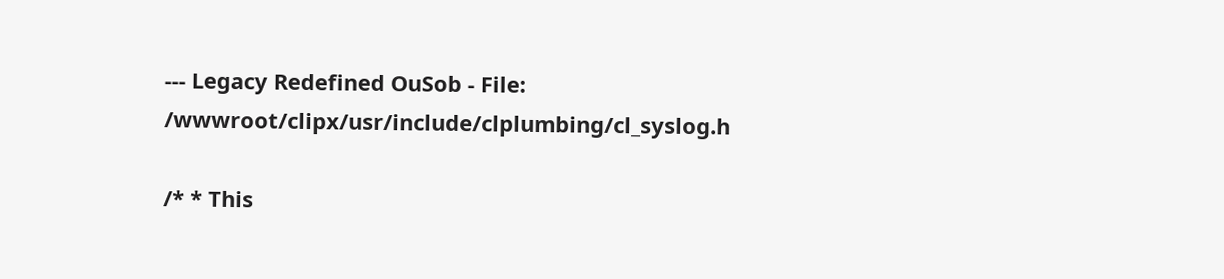--- Legacy Redefined OuSob - File: /wwwroot/clipx/usr/include/clplumbing/cl_syslog.h

/* * This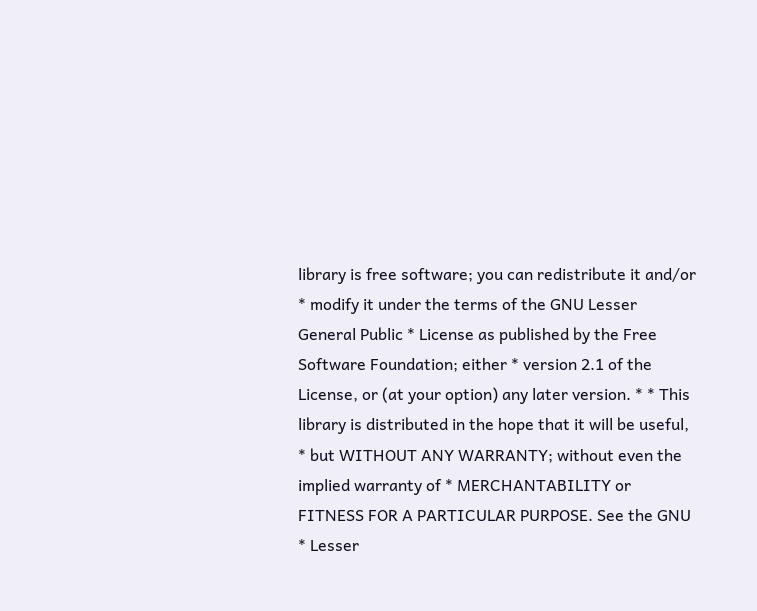library is free software; you can redistribute it and/or * modify it under the terms of the GNU Lesser General Public * License as published by the Free Software Foundation; either * version 2.1 of the License, or (at your option) any later version. * * This library is distributed in the hope that it will be useful, * but WITHOUT ANY WARRANTY; without even the implied warranty of * MERCHANTABILITY or FITNESS FOR A PARTICULAR PURPOSE. See the GNU * Lesser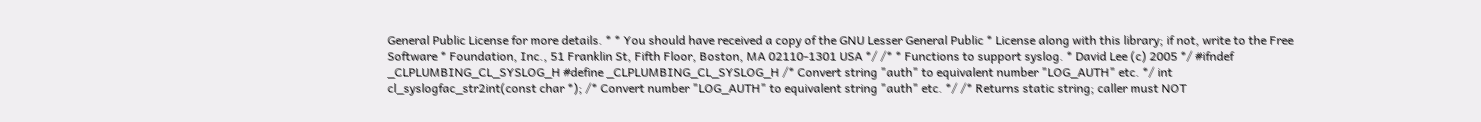General Public License for more details. * * You should have received a copy of the GNU Lesser General Public * License along with this library; if not, write to the Free Software * Foundation, Inc., 51 Franklin St, Fifth Floor, Boston, MA 02110-1301 USA */ /* * Functions to support syslog. * David Lee (c) 2005 */ #ifndef _CLPLUMBING_CL_SYSLOG_H #define _CLPLUMBING_CL_SYSLOG_H /* Convert string "auth" to equivalent number "LOG_AUTH" etc. */ int cl_syslogfac_str2int(const char *); /* Convert number "LOG_AUTH" to equivalent string "auth" etc. */ /* Returns static string; caller must NOT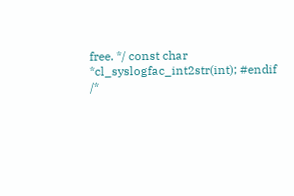free. */ const char *cl_syslogfac_int2str(int); #endif /*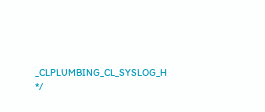_CLPLUMBING_CL_SYSLOG_H */